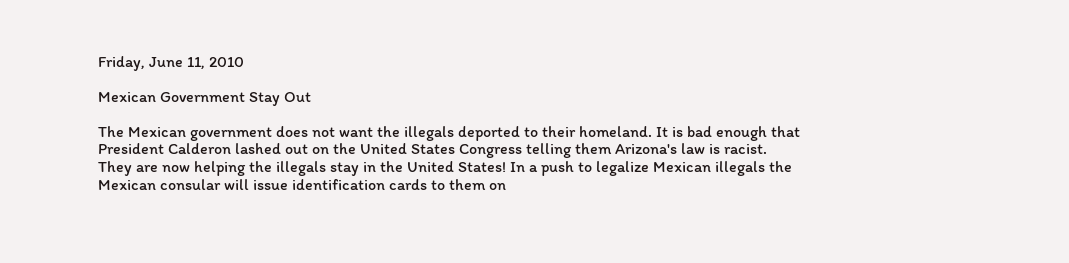Friday, June 11, 2010

Mexican Government Stay Out

The Mexican government does not want the illegals deported to their homeland. It is bad enough that President Calderon lashed out on the United States Congress telling them Arizona's law is racist. They are now helping the illegals stay in the United States! In a push to legalize Mexican illegals the Mexican consular will issue identification cards to them on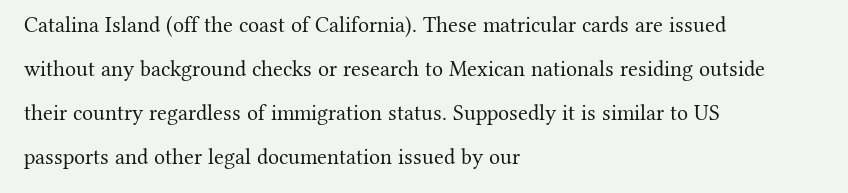Catalina Island (off the coast of California). These matricular cards are issued without any background checks or research to Mexican nationals residing outside their country regardless of immigration status. Supposedly it is similar to US passports and other legal documentation issued by our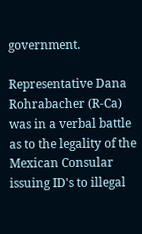government.

Representative Dana Rohrabacher (R-Ca) was in a verbal battle as to the legality of the Mexican Consular issuing ID's to illegal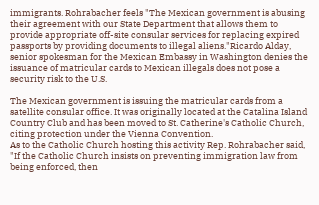immigrants. Rohrabacher feels "The Mexican government is abusing their agreement with our State Department that allows them to provide appropriate off-site consular services for replacing expired passports by providing documents to illegal aliens."Ricardo Alday, senior spokesman for the Mexican Embassy in Washington denies the issuance of matricular cards to Mexican illegals does not pose a security risk to the U.S.

The Mexican government is issuing the matricular cards from a satellite consular office. It was originally located at the Catalina Island Country Club and has been moved to St. Catherine's Catholic Church, citing protection under the Vienna Convention.
As to the Catholic Church hosting this activity Rep. Rohrabacher said, "If the Catholic Church insists on preventing immigration law from being enforced, then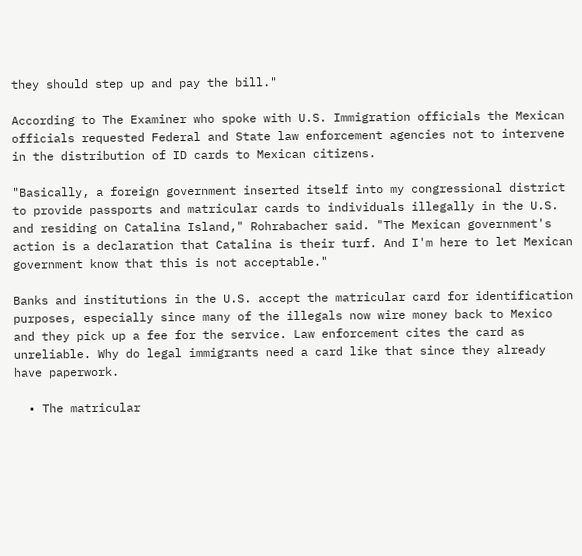they should step up and pay the bill."

According to The Examiner who spoke with U.S. Immigration officials the Mexican officials requested Federal and State law enforcement agencies not to intervene in the distribution of ID cards to Mexican citizens.

"Basically, a foreign government inserted itself into my congressional district to provide passports and matricular cards to individuals illegally in the U.S. and residing on Catalina Island," Rohrabacher said. "The Mexican government's action is a declaration that Catalina is their turf. And I'm here to let Mexican government know that this is not acceptable."

Banks and institutions in the U.S. accept the matricular card for identification purposes, especially since many of the illegals now wire money back to Mexico and they pick up a fee for the service. Law enforcement cites the card as unreliable. Why do legal immigrants need a card like that since they already have paperwork.

  • The matricular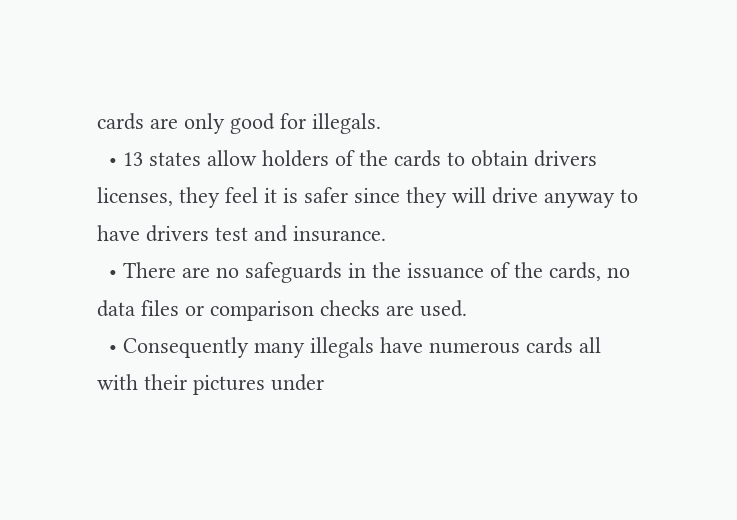cards are only good for illegals.
  • 13 states allow holders of the cards to obtain drivers licenses, they feel it is safer since they will drive anyway to have drivers test and insurance.
  • There are no safeguards in the issuance of the cards, no data files or comparison checks are used.
  • Consequently many illegals have numerous cards all with their pictures under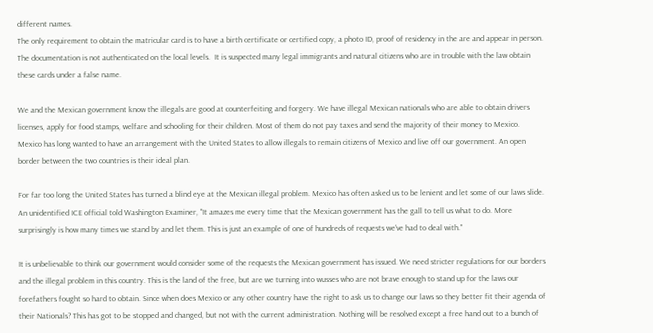different names.
The only requirement to obtain the matricular card is to have a birth certificate or certified copy, a photo ID, proof of residency in the are and appear in person. The documentation is not authenticated on the local levels.  It is suspected many legal immigrants and natural citizens who are in trouble with the law obtain these cards under a false name.

We and the Mexican government know the illegals are good at counterfeiting and forgery. We have illegal Mexican nationals who are able to obtain drivers licenses, apply for food stamps, welfare and schooling for their children. Most of them do not pay taxes and send the majority of their money to Mexico.
Mexico has long wanted to have an arrangement with the United States to allow illegals to remain citizens of Mexico and live off our government. An open border between the two countries is their ideal plan.

For far too long the United States has turned a blind eye at the Mexican illegal problem. Mexico has often asked us to be lenient and let some of our laws slide. An unidentified ICE official told Washington Examiner, "It amazes me every time that the Mexican government has the gall to tell us what to do. More surprisingly is how many times we stand by and let them. This is just an example of one of hundreds of requests we've had to deal with."

It is unbelievable to think our government would consider some of the requests the Mexican government has issued. We need stricter regulations for our borders and the illegal problem in this country. This is the land of the free, but are we turning into wusses who are not brave enough to stand up for the laws our forefathers fought so hard to obtain. Since when does Mexico or any other country have the right to ask us to change our laws so they better fit their agenda of their Nationals? This has got to be stopped and changed, but not with the current administration. Nothing will be resolved except a free hand out to a bunch of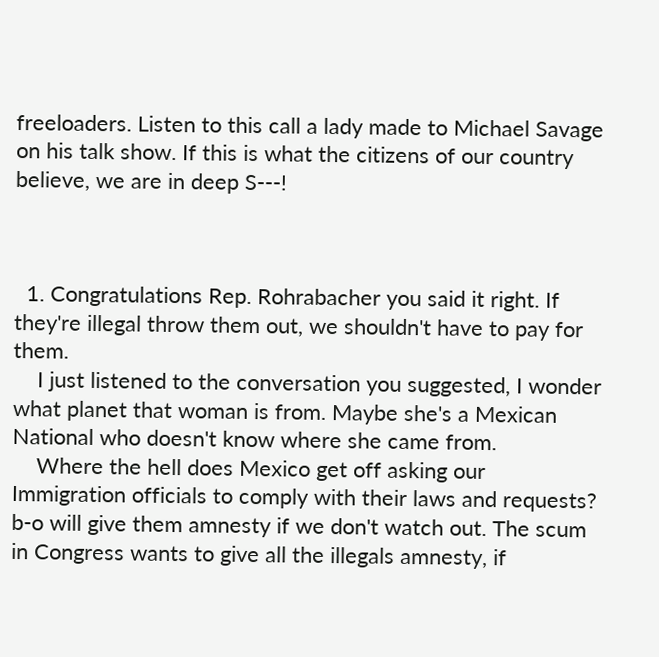freeloaders. Listen to this call a lady made to Michael Savage on his talk show. If this is what the citizens of our country believe, we are in deep S---!



  1. Congratulations Rep. Rohrabacher you said it right. If they're illegal throw them out, we shouldn't have to pay for them.
    I just listened to the conversation you suggested, I wonder what planet that woman is from. Maybe she's a Mexican National who doesn't know where she came from.
    Where the hell does Mexico get off asking our Immigration officials to comply with their laws and requests? b-o will give them amnesty if we don't watch out. The scum in Congress wants to give all the illegals amnesty, if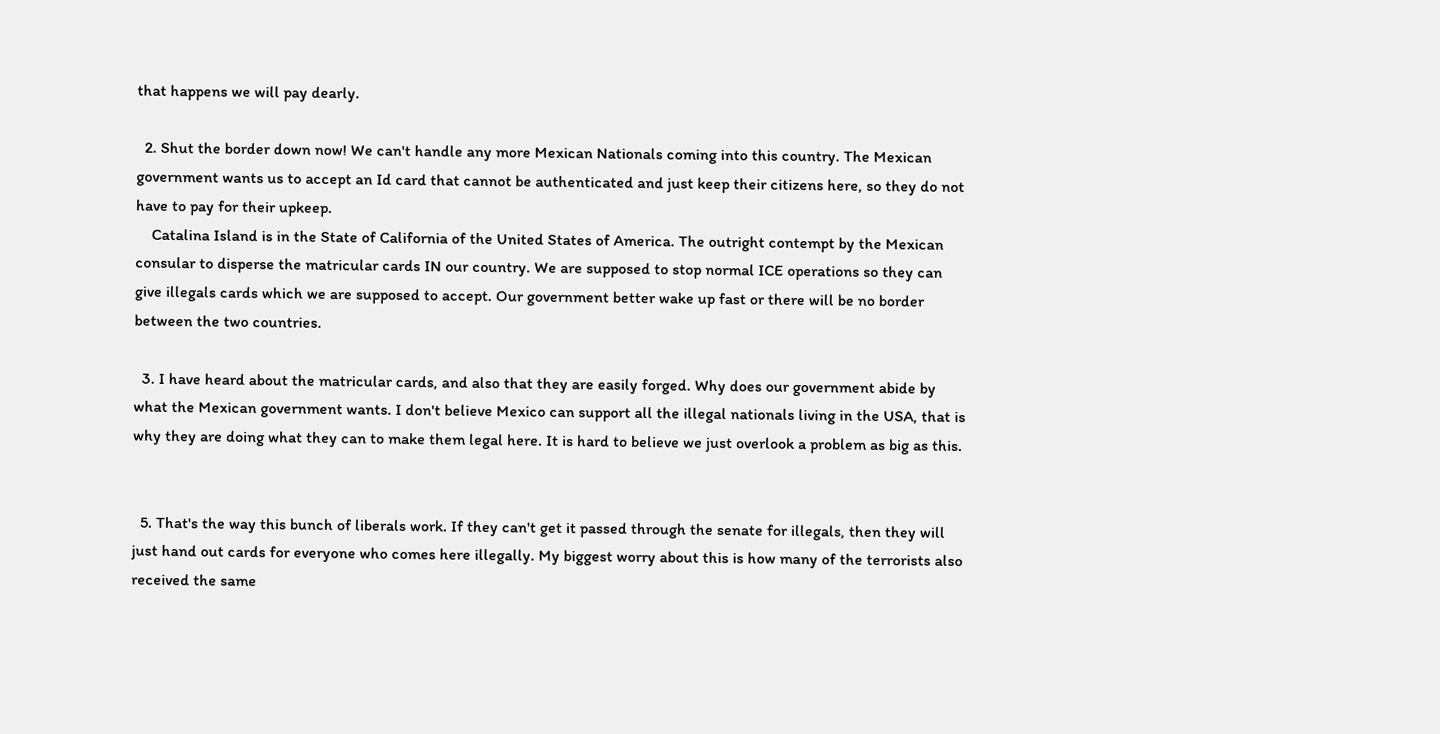that happens we will pay dearly.

  2. Shut the border down now! We can't handle any more Mexican Nationals coming into this country. The Mexican government wants us to accept an Id card that cannot be authenticated and just keep their citizens here, so they do not have to pay for their upkeep.
    Catalina Island is in the State of California of the United States of America. The outright contempt by the Mexican consular to disperse the matricular cards IN our country. We are supposed to stop normal ICE operations so they can give illegals cards which we are supposed to accept. Our government better wake up fast or there will be no border between the two countries.

  3. I have heard about the matricular cards, and also that they are easily forged. Why does our government abide by what the Mexican government wants. I don't believe Mexico can support all the illegal nationals living in the USA, that is why they are doing what they can to make them legal here. It is hard to believe we just overlook a problem as big as this.


  5. That's the way this bunch of liberals work. If they can't get it passed through the senate for illegals, then they will just hand out cards for everyone who comes here illegally. My biggest worry about this is how many of the terrorists also received the same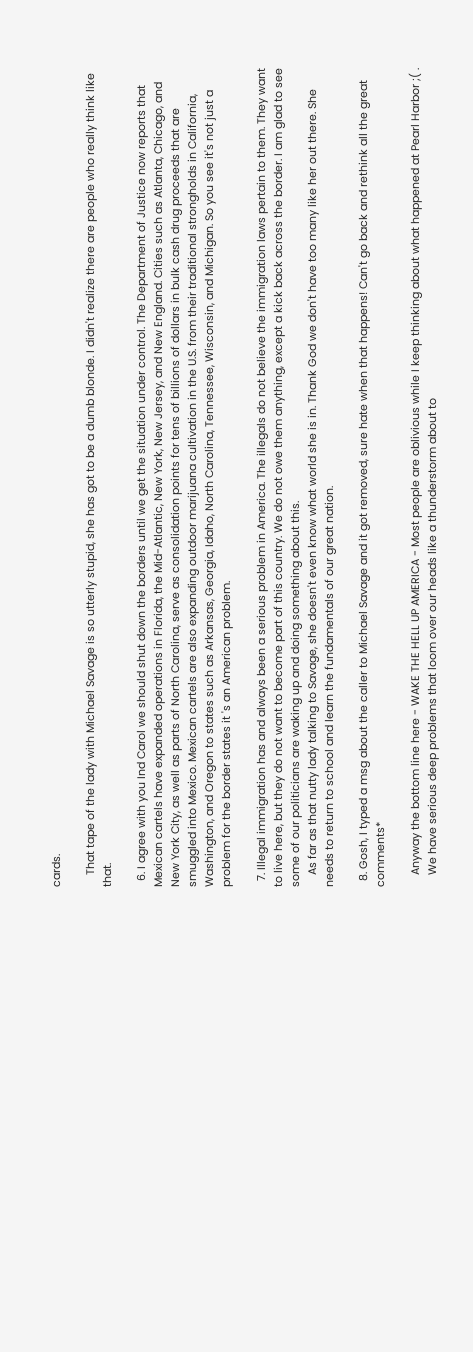cards.

    That tape of the lady with Michael Savage is so utterly stupid, she has got to be a dumb blonde. I didn't realize there are people who really think like that.

  6. I agree with you Ind Carol we should shut down the borders until we get the situation under control. The Department of Justice now reports that Mexican cartels have expanded operations in Florida, the Mid-Atlantic, New York, New Jersey, and New England. Cities such as Atlanta, Chicago, and New York City, as well as parts of North Carolina, serve as consolidation points for tens of billions of dollars in bulk cash drug proceeds that are smuggled into Mexico. Mexican cartels are also expanding outdoor marijuana cultivation in the U.S. from their traditional strongholds in California, Washington, and Oregon to states such as Arkansas, Georgia, Idaho, North Carolina, Tennessee, Wisconsin, and Michigan. So you see it's not just a problem for the border states it 's an American problem.

  7. Illegal immigration has and always been a serious problem in America. The illegals do not believe the immigration laws pertain to them. They want to live here, but they do not want to become part of this country. We do not owe them anything, except a kick back across the border. I am glad to see some of our politicians are waking up and doing something about this.
    As far as that nutty lady talking to Savage, she doesn't even know what world she is in. Thank God we don't have too many like her out there. She needs to return to school and learn the fundamentals of our great nation.

  8. Gosh, I typed a msg about the caller to Michael Savage and it got removed, sure hate when that happens! Can't go back and rethink all the great comments*

    Anyway the bottom line here - WAKE THE HELL UP AMERICA - Most people are oblivious while I keep thinking about what happened at Pearl Harbor ;( .
    We have serious deep problems that loom over our heads like a thunderstorm about to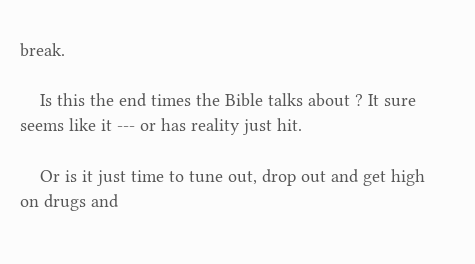break.

    Is this the end times the Bible talks about ? It sure seems like it --- or has reality just hit.

    Or is it just time to tune out, drop out and get high on drugs and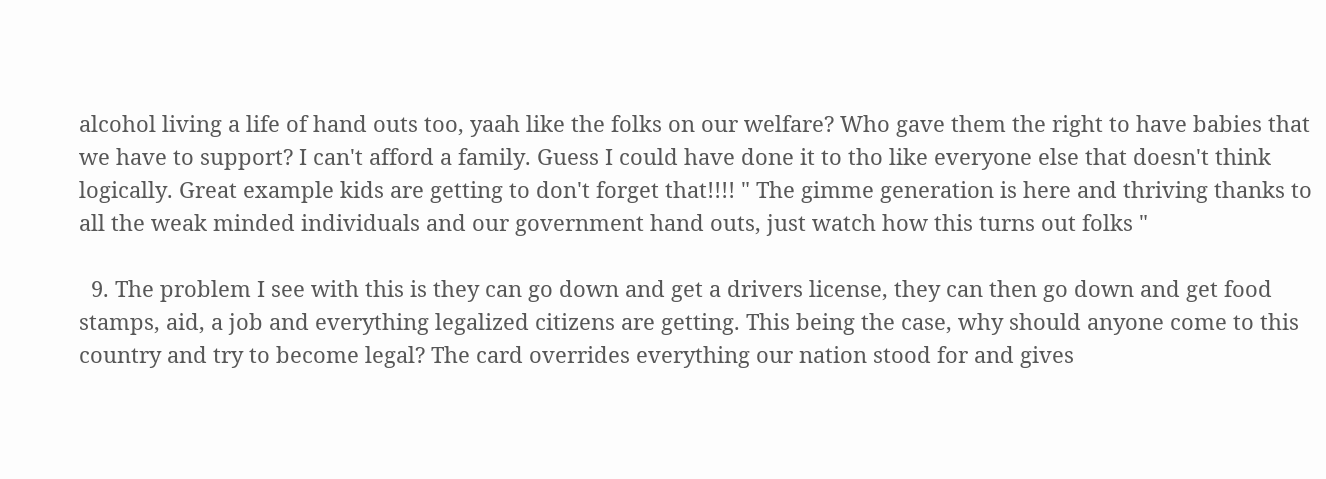alcohol living a life of hand outs too, yaah like the folks on our welfare? Who gave them the right to have babies that we have to support? I can't afford a family. Guess I could have done it to tho like everyone else that doesn't think logically. Great example kids are getting to don't forget that!!!! " The gimme generation is here and thriving thanks to all the weak minded individuals and our government hand outs, just watch how this turns out folks "

  9. The problem I see with this is they can go down and get a drivers license, they can then go down and get food stamps, aid, a job and everything legalized citizens are getting. This being the case, why should anyone come to this country and try to become legal? The card overrides everything our nation stood for and gives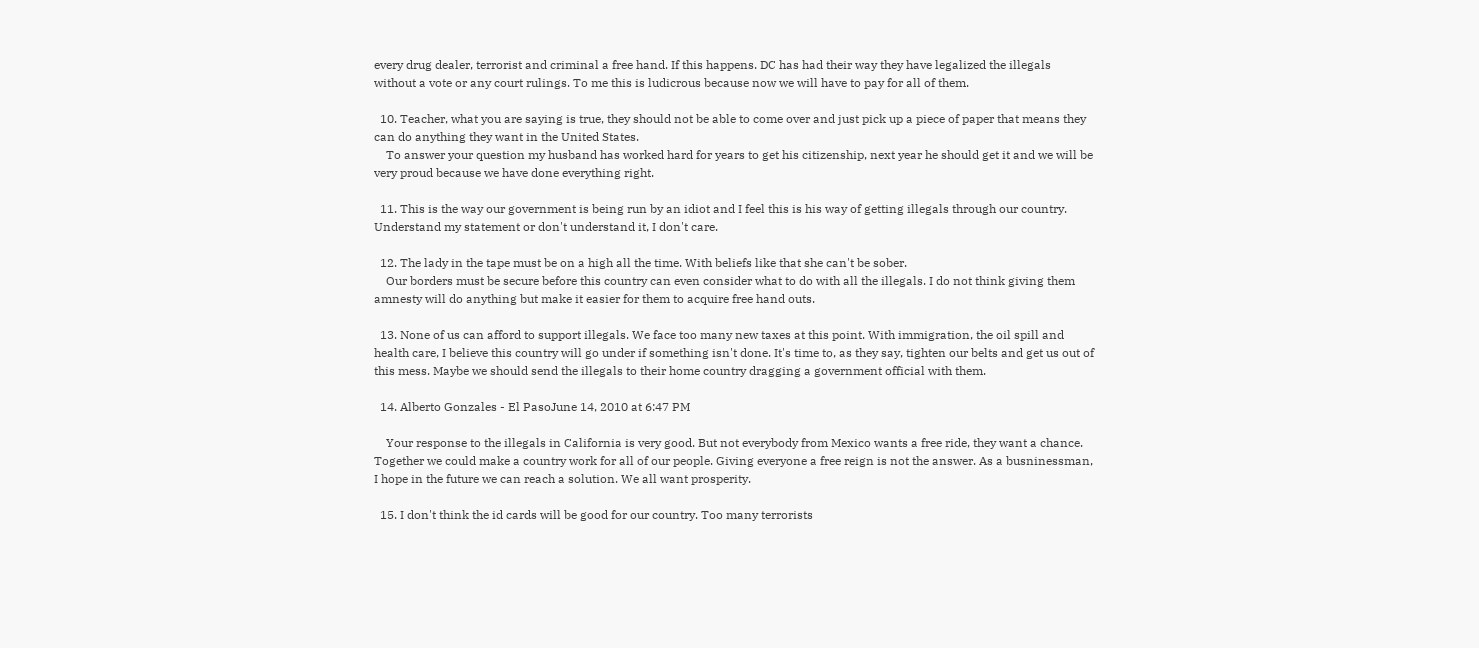every drug dealer, terrorist and criminal a free hand. If this happens. DC has had their way they have legalized the illegals without a vote or any court rulings. To me this is ludicrous because now we will have to pay for all of them.

  10. Teacher, what you are saying is true, they should not be able to come over and just pick up a piece of paper that means they can do anything they want in the United States.
    To answer your question my husband has worked hard for years to get his citizenship, next year he should get it and we will be very proud because we have done everything right.

  11. This is the way our government is being run by an idiot and I feel this is his way of getting illegals through our country. Understand my statement or don't understand it, I don't care.

  12. The lady in the tape must be on a high all the time. With beliefs like that she can't be sober.
    Our borders must be secure before this country can even consider what to do with all the illegals. I do not think giving them amnesty will do anything but make it easier for them to acquire free hand outs.

  13. None of us can afford to support illegals. We face too many new taxes at this point. With immigration, the oil spill and health care, I believe this country will go under if something isn't done. It's time to, as they say, tighten our belts and get us out of this mess. Maybe we should send the illegals to their home country dragging a government official with them.

  14. Alberto Gonzales - El PasoJune 14, 2010 at 6:47 PM

    Your response to the illegals in California is very good. But not everybody from Mexico wants a free ride, they want a chance. Together we could make a country work for all of our people. Giving everyone a free reign is not the answer. As a busninessman, I hope in the future we can reach a solution. We all want prosperity.

  15. I don't think the id cards will be good for our country. Too many terrorists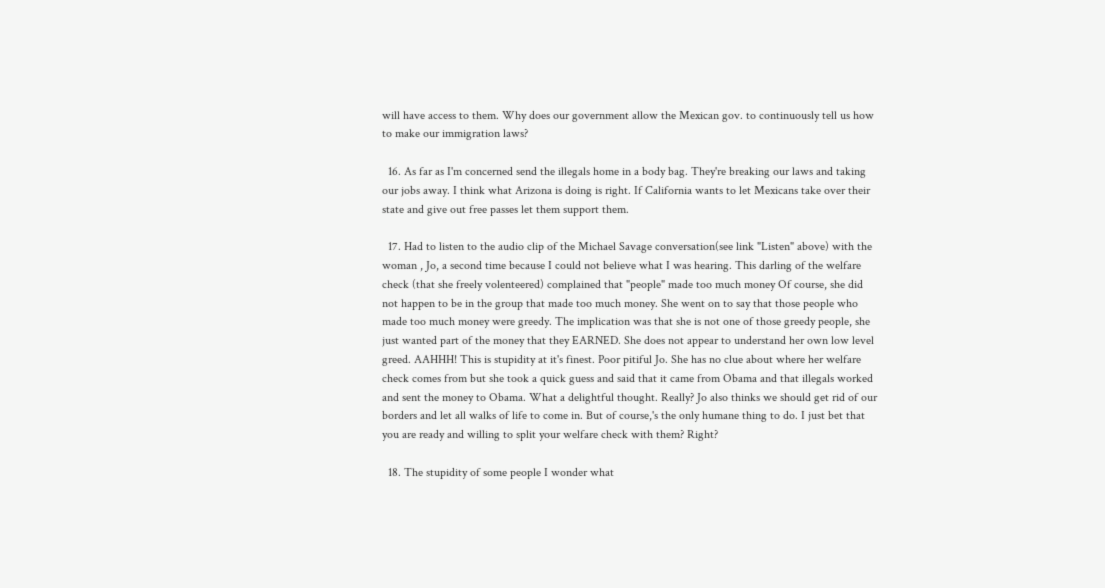will have access to them. Why does our government allow the Mexican gov. to continuously tell us how to make our immigration laws?

  16. As far as I'm concerned send the illegals home in a body bag. They're breaking our laws and taking our jobs away. I think what Arizona is doing is right. If California wants to let Mexicans take over their state and give out free passes let them support them.

  17. Had to listen to the audio clip of the Michael Savage conversation(see link "Listen" above) with the woman , Jo, a second time because I could not believe what I was hearing. This darling of the welfare check (that she freely volenteered) complained that "people" made too much money Of course, she did not happen to be in the group that made too much money. She went on to say that those people who made too much money were greedy. The implication was that she is not one of those greedy people, she just wanted part of the money that they EARNED. She does not appear to understand her own low level greed. AAHHH! This is stupidity at it's finest. Poor pitiful Jo. She has no clue about where her welfare check comes from but she took a quick guess and said that it came from Obama and that illegals worked and sent the money to Obama. What a delightful thought. Really? Jo also thinks we should get rid of our borders and let all walks of life to come in. But of course,'s the only humane thing to do. I just bet that you are ready and willing to split your welfare check with them? Right?

  18. The stupidity of some people I wonder what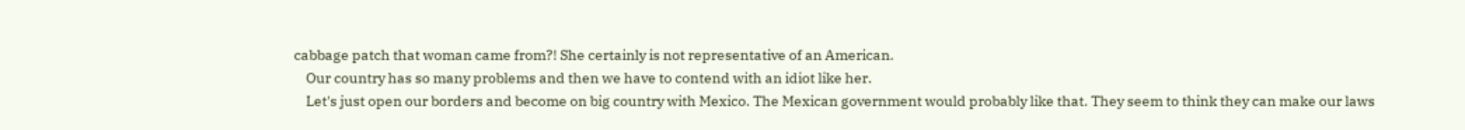cabbage patch that woman came from?! She certainly is not representative of an American.
    Our country has so many problems and then we have to contend with an idiot like her.
    Let's just open our borders and become on big country with Mexico. The Mexican government would probably like that. They seem to think they can make our laws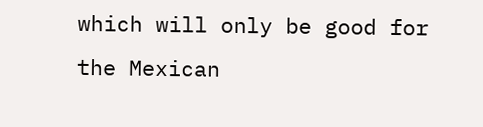which will only be good for the Mexican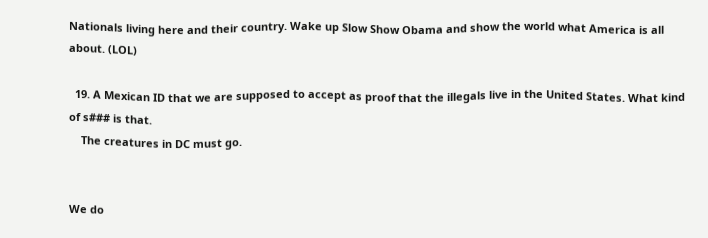Nationals living here and their country. Wake up Slow Show Obama and show the world what America is all about. (LOL)

  19. A Mexican ID that we are supposed to accept as proof that the illegals live in the United States. What kind of s### is that.
    The creatures in DC must go.


We do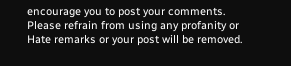encourage you to post your comments. Please refrain from using any profanity or Hate remarks or your post will be removed.